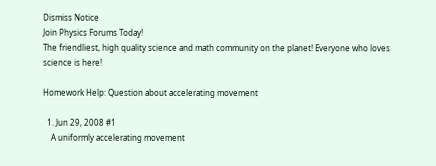Dismiss Notice
Join Physics Forums Today!
The friendliest, high quality science and math community on the planet! Everyone who loves science is here!

Homework Help: Question about accelerating movement

  1. Jun 29, 2008 #1
    A uniformly accelerating movement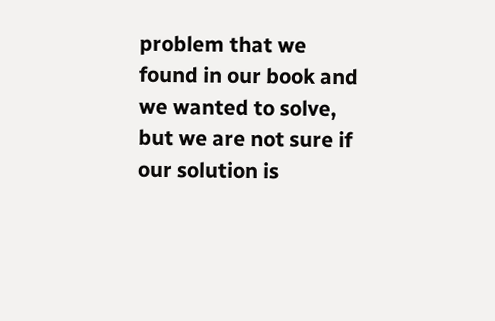problem that we found in our book and we wanted to solve, but we are not sure if our solution is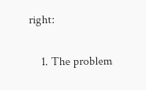right:

    1. The problem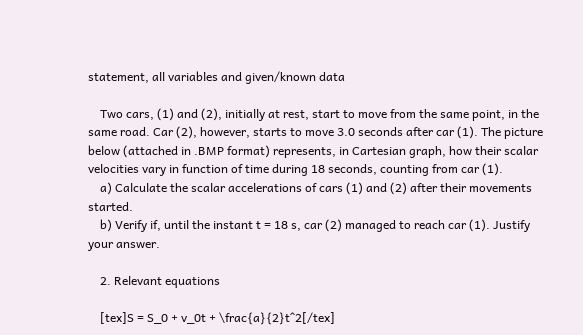statement, all variables and given/known data

    Two cars, (1) and (2), initially at rest, start to move from the same point, in the same road. Car (2), however, starts to move 3.0 seconds after car (1). The picture below (attached in .BMP format) represents, in Cartesian graph, how their scalar velocities vary in function of time during 18 seconds, counting from car (1).
    a) Calculate the scalar accelerations of cars (1) and (2) after their movements started.
    b) Verify if, until the instant t = 18 s, car (2) managed to reach car (1). Justify your answer.

    2. Relevant equations

    [tex]S = S_0 + v_0t + \frac{a}{2}t^2[/tex]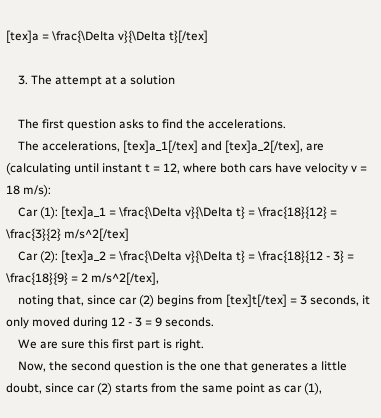[tex]a = \frac{\Delta v}{\Delta t}[/tex]

    3. The attempt at a solution

    The first question asks to find the accelerations.
    The accelerations, [tex]a_1[/tex] and [tex]a_2[/tex], are (calculating until instant t = 12, where both cars have velocity v = 18 m/s):
    Car (1): [tex]a_1 = \frac{\Delta v}{\Delta t} = \frac{18}{12} = \frac{3}{2} m/s^2[/tex]
    Car (2): [tex]a_2 = \frac{\Delta v}{\Delta t} = \frac{18}{12 - 3} = \frac{18}{9} = 2 m/s^2[/tex],
    noting that, since car (2) begins from [tex]t[/tex] = 3 seconds, it only moved during 12 - 3 = 9 seconds.
    We are sure this first part is right.
    Now, the second question is the one that generates a little doubt, since car (2) starts from the same point as car (1),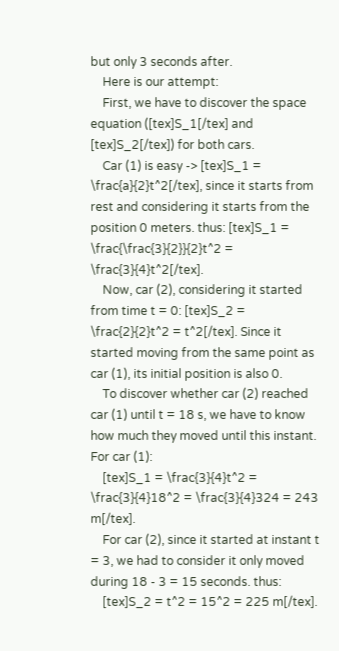but only 3 seconds after.
    Here is our attempt:
    First, we have to discover the space equation ([tex]S_1[/tex] and [tex]S_2[/tex]) for both cars.
    Car (1) is easy -> [tex]S_1 = \frac{a}{2}t^2[/tex], since it starts from rest and considering it starts from the position 0 meters. thus: [tex]S_1 = \frac{\frac{3}{2}}{2}t^2 = \frac{3}{4}t^2[/tex].
    Now, car (2), considering it started from time t = 0: [tex]S_2 = \frac{2}{2}t^2 = t^2[/tex]. Since it started moving from the same point as car (1), its initial position is also 0.
    To discover whether car (2) reached car (1) until t = 18 s, we have to know how much they moved until this instant. For car (1):
    [tex]S_1 = \frac{3}{4}t^2 = \frac{3}{4}18^2 = \frac{3}{4}324 = 243 m[/tex].
    For car (2), since it started at instant t = 3, we had to consider it only moved during 18 - 3 = 15 seconds. thus:
    [tex]S_2 = t^2 = 15^2 = 225 m[/tex].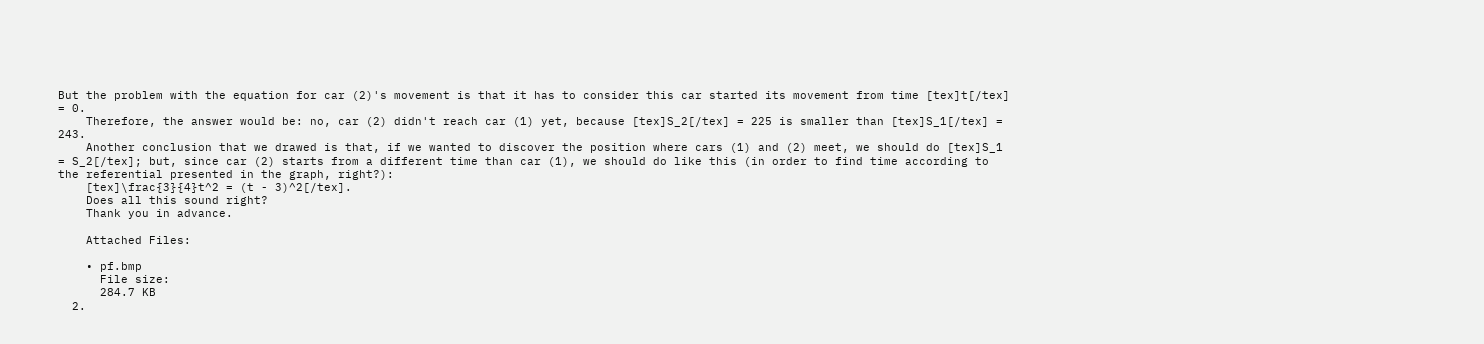But the problem with the equation for car (2)'s movement is that it has to consider this car started its movement from time [tex]t[/tex] = 0.
    Therefore, the answer would be: no, car (2) didn't reach car (1) yet, because [tex]S_2[/tex] = 225 is smaller than [tex]S_1[/tex] = 243.
    Another conclusion that we drawed is that, if we wanted to discover the position where cars (1) and (2) meet, we should do [tex]S_1 = S_2[/tex]; but, since car (2) starts from a different time than car (1), we should do like this (in order to find time according to the referential presented in the graph, right?):
    [tex]\frac{3}{4}t^2 = (t - 3)^2[/tex].
    Does all this sound right?
    Thank you in advance.

    Attached Files:

    • pf.bmp
      File size:
      284.7 KB
  2.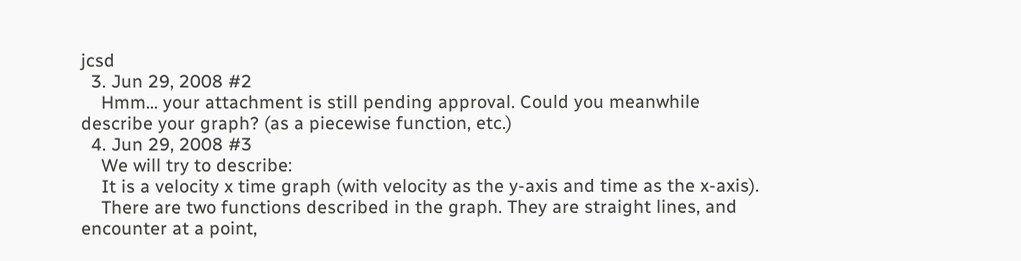jcsd
  3. Jun 29, 2008 #2
    Hmm... your attachment is still pending approval. Could you meanwhile describe your graph? (as a piecewise function, etc.)
  4. Jun 29, 2008 #3
    We will try to describe:
    It is a velocity x time graph (with velocity as the y-axis and time as the x-axis).
    There are two functions described in the graph. They are straight lines, and encounter at a point,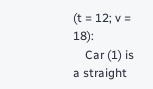(t = 12; v = 18):
    Car (1) is a straight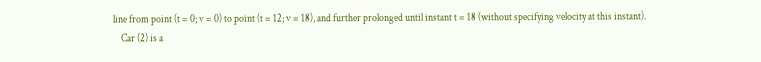line from point (t = 0; v = 0) to point (t = 12; v = 18), and further prolonged until instant t = 18 (without specifying velocity at this instant).
    Car (2) is a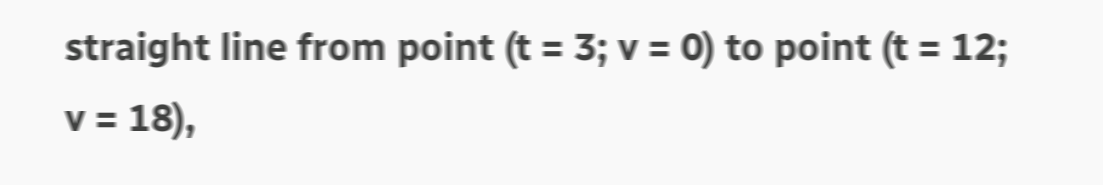straight line from point (t = 3; v = 0) to point (t = 12; v = 18),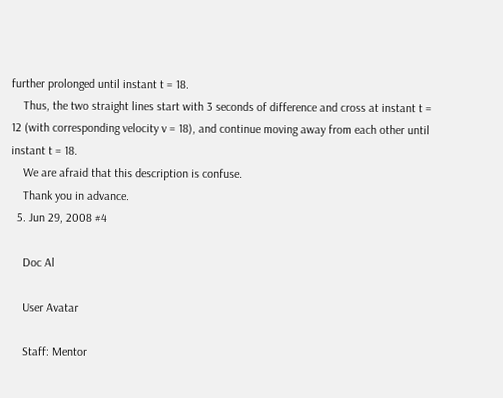further prolonged until instant t = 18.
    Thus, the two straight lines start with 3 seconds of difference and cross at instant t = 12 (with corresponding velocity v = 18), and continue moving away from each other until instant t = 18.
    We are afraid that this description is confuse.
    Thank you in advance.
  5. Jun 29, 2008 #4

    Doc Al

    User Avatar

    Staff: Mentor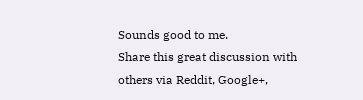Sounds good to me.
Share this great discussion with others via Reddit, Google+,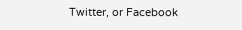Twitter, or Facebook